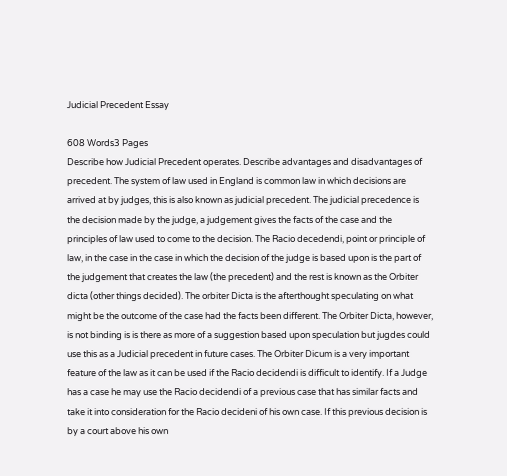Judicial Precedent Essay

608 Words3 Pages
Describe how Judicial Precedent operates. Describe advantages and disadvantages of precedent. The system of law used in England is common law in which decisions are arrived at by judges, this is also known as judicial precedent. The judicial precedence is the decision made by the judge, a judgement gives the facts of the case and the principles of law used to come to the decision. The Racio decedendi, point or principle of law, in the case in the case in which the decision of the judge is based upon is the part of the judgement that creates the law (the precedent) and the rest is known as the Orbiter dicta (other things decided). The orbiter Dicta is the afterthought speculating on what might be the outcome of the case had the facts been different. The Orbiter Dicta, however, is not binding is is there as more of a suggestion based upon speculation but jugdes could use this as a Judicial precedent in future cases. The Orbiter Dicum is a very important feature of the law as it can be used if the Racio decidendi is difficult to identify. If a Judge has a case he may use the Racio decidendi of a previous case that has similar facts and take it into consideration for the Racio decideni of his own case. If this previous decision is by a court above his own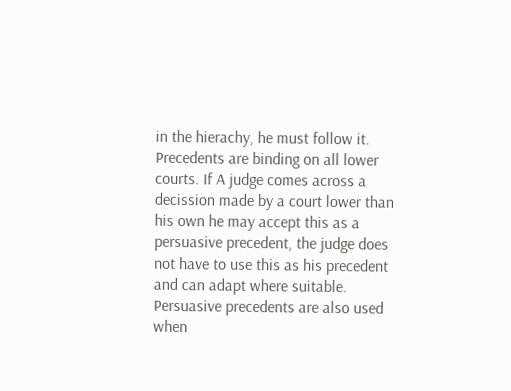in the hierachy, he must follow it. Precedents are binding on all lower courts. If A judge comes across a decission made by a court lower than his own he may accept this as a persuasive precedent, the judge does not have to use this as his precedent and can adapt where suitable. Persuasive precedents are also used when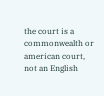the court is a commonwealth or american court, not an English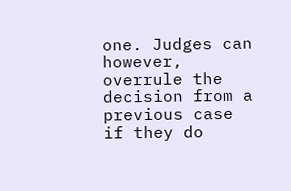one. Judges can however, overrule the decision from a previous case if they do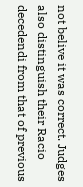not belive it was correct. Judges also distinguish their Racio decedendi from that of previous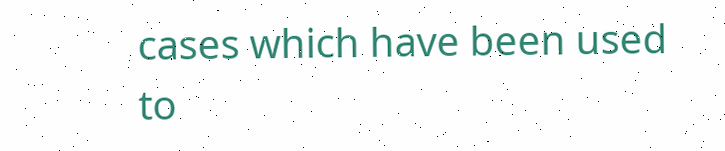cases which have been used to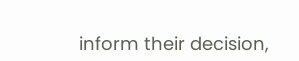inform their decision,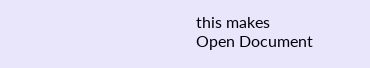this makes
Open Document